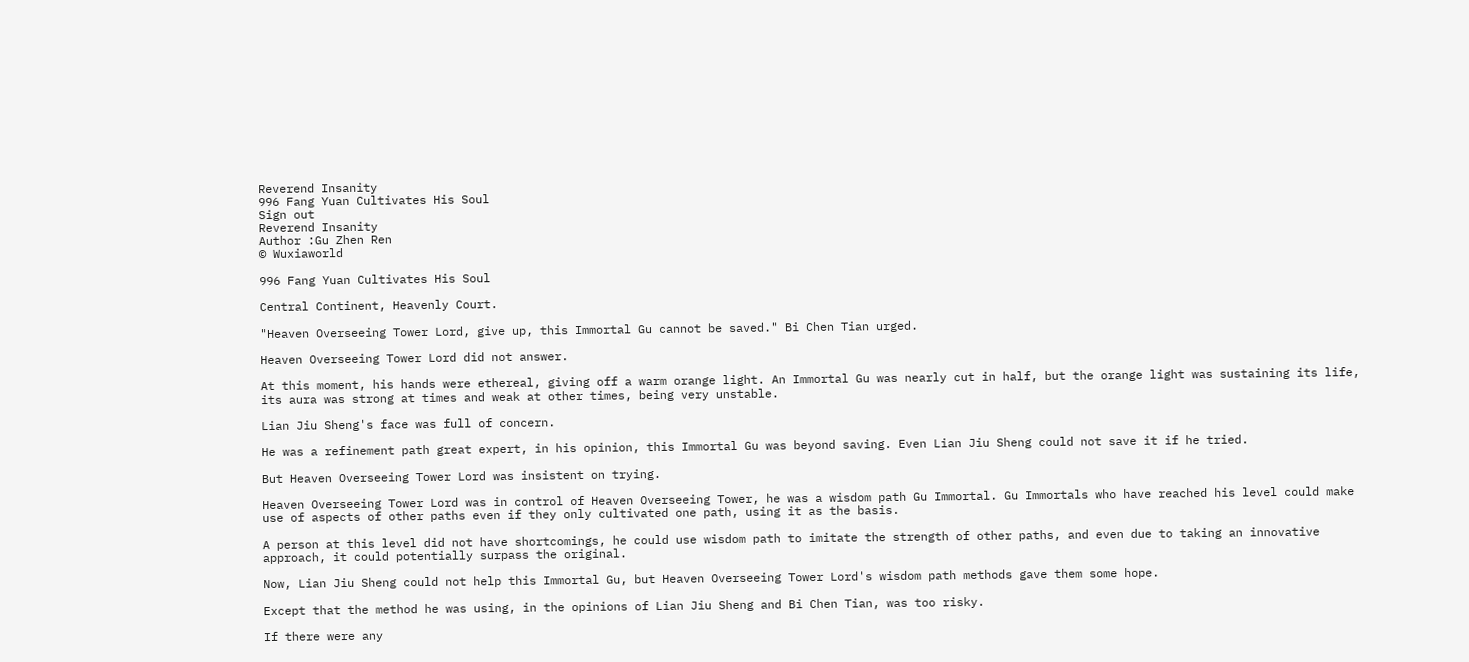Reverend Insanity
996 Fang Yuan Cultivates His Soul
Sign out
Reverend Insanity
Author :Gu Zhen Ren
© Wuxiaworld

996 Fang Yuan Cultivates His Soul

Central Continent, Heavenly Court.

"Heaven Overseeing Tower Lord, give up, this Immortal Gu cannot be saved." Bi Chen Tian urged.

Heaven Overseeing Tower Lord did not answer.

At this moment, his hands were ethereal, giving off a warm orange light. An Immortal Gu was nearly cut in half, but the orange light was sustaining its life, its aura was strong at times and weak at other times, being very unstable.

Lian Jiu Sheng's face was full of concern.

He was a refinement path great expert, in his opinion, this Immortal Gu was beyond saving. Even Lian Jiu Sheng could not save it if he tried.

But Heaven Overseeing Tower Lord was insistent on trying.

Heaven Overseeing Tower Lord was in control of Heaven Overseeing Tower, he was a wisdom path Gu Immortal. Gu Immortals who have reached his level could make use of aspects of other paths even if they only cultivated one path, using it as the basis.

A person at this level did not have shortcomings, he could use wisdom path to imitate the strength of other paths, and even due to taking an innovative approach, it could potentially surpass the original.

Now, Lian Jiu Sheng could not help this Immortal Gu, but Heaven Overseeing Tower Lord's wisdom path methods gave them some hope.

Except that the method he was using, in the opinions of Lian Jiu Sheng and Bi Chen Tian, was too risky.

If there were any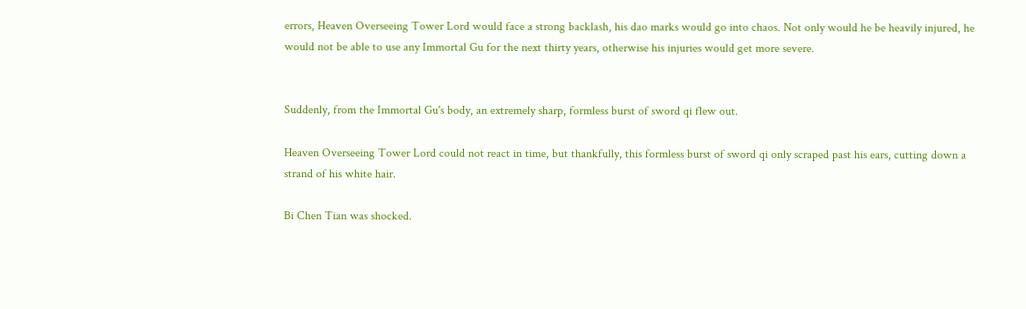errors, Heaven Overseeing Tower Lord would face a strong backlash, his dao marks would go into chaos. Not only would he be heavily injured, he would not be able to use any Immortal Gu for the next thirty years, otherwise his injuries would get more severe.


Suddenly, from the Immortal Gu's body, an extremely sharp, formless burst of sword qi flew out.

Heaven Overseeing Tower Lord could not react in time, but thankfully, this formless burst of sword qi only scraped past his ears, cutting down a strand of his white hair.

Bi Chen Tian was shocked.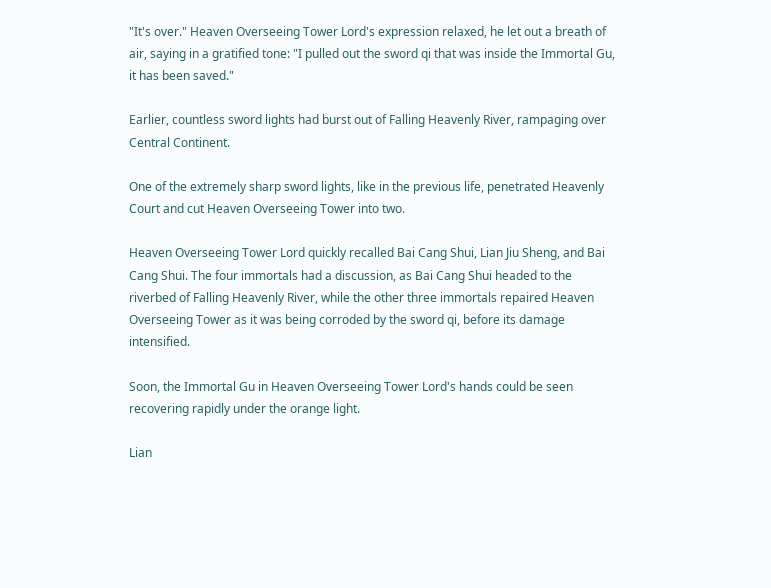"It's over." Heaven Overseeing Tower Lord's expression relaxed, he let out a breath of air, saying in a gratified tone: "I pulled out the sword qi that was inside the Immortal Gu, it has been saved."

Earlier, countless sword lights had burst out of Falling Heavenly River, rampaging over Central Continent.

One of the extremely sharp sword lights, like in the previous life, penetrated Heavenly Court and cut Heaven Overseeing Tower into two.

Heaven Overseeing Tower Lord quickly recalled Bai Cang Shui, Lian Jiu Sheng, and Bai Cang Shui. The four immortals had a discussion, as Bai Cang Shui headed to the riverbed of Falling Heavenly River, while the other three immortals repaired Heaven Overseeing Tower as it was being corroded by the sword qi, before its damage intensified.

Soon, the Immortal Gu in Heaven Overseeing Tower Lord's hands could be seen recovering rapidly under the orange light.

Lian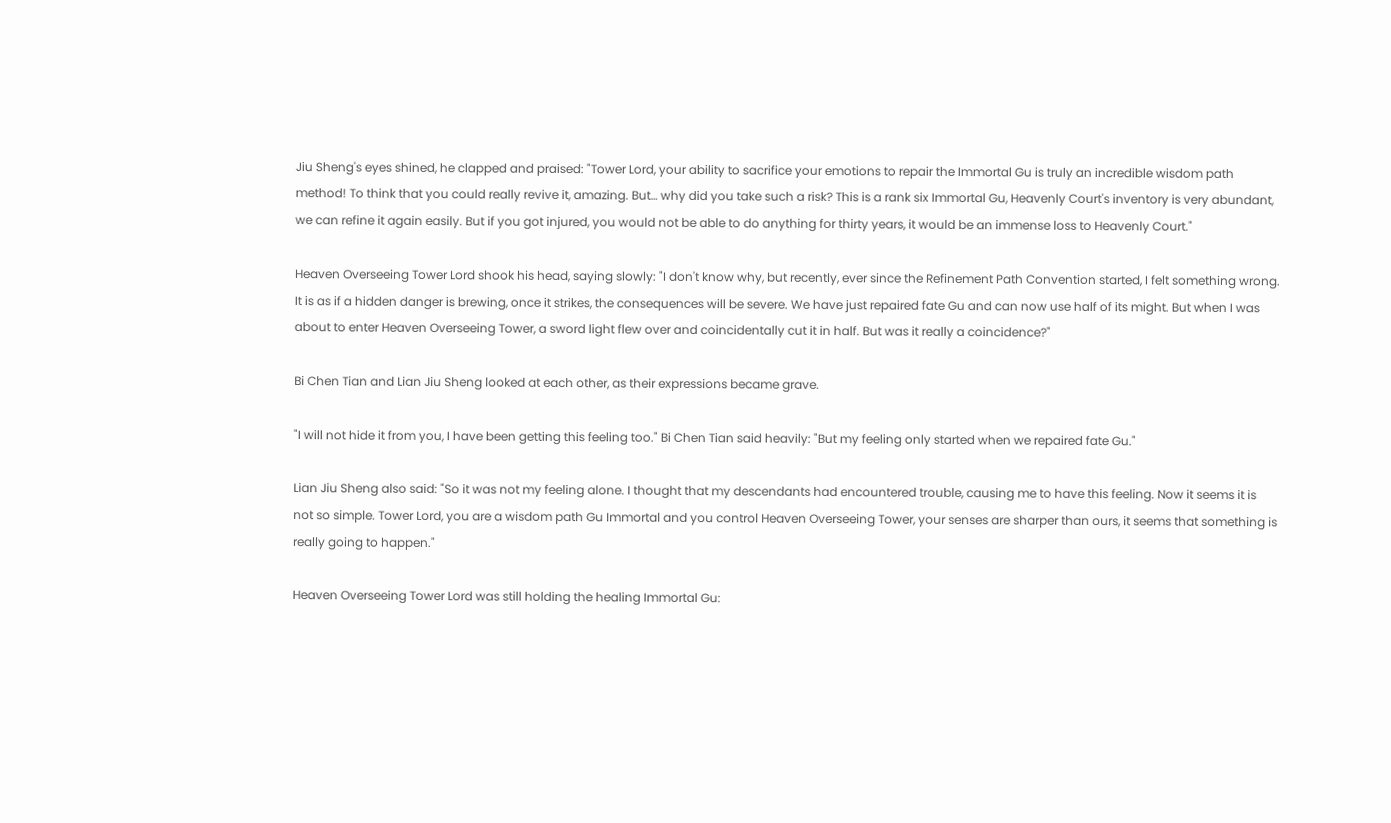Jiu Sheng's eyes shined, he clapped and praised: "Tower Lord, your ability to sacrifice your emotions to repair the Immortal Gu is truly an incredible wisdom path method! To think that you could really revive it, amazing. But… why did you take such a risk? This is a rank six Immortal Gu, Heavenly Court's inventory is very abundant, we can refine it again easily. But if you got injured, you would not be able to do anything for thirty years, it would be an immense loss to Heavenly Court."

Heaven Overseeing Tower Lord shook his head, saying slowly: "I don't know why, but recently, ever since the Refinement Path Convention started, I felt something wrong. It is as if a hidden danger is brewing, once it strikes, the consequences will be severe. We have just repaired fate Gu and can now use half of its might. But when I was about to enter Heaven Overseeing Tower, a sword light flew over and coincidentally cut it in half. But was it really a coincidence?"

Bi Chen Tian and Lian Jiu Sheng looked at each other, as their expressions became grave.

"I will not hide it from you, I have been getting this feeling too." Bi Chen Tian said heavily: "But my feeling only started when we repaired fate Gu."

Lian Jiu Sheng also said: "So it was not my feeling alone. I thought that my descendants had encountered trouble, causing me to have this feeling. Now it seems it is not so simple. Tower Lord, you are a wisdom path Gu Immortal and you control Heaven Overseeing Tower, your senses are sharper than ours, it seems that something is really going to happen."

Heaven Overseeing Tower Lord was still holding the healing Immortal Gu: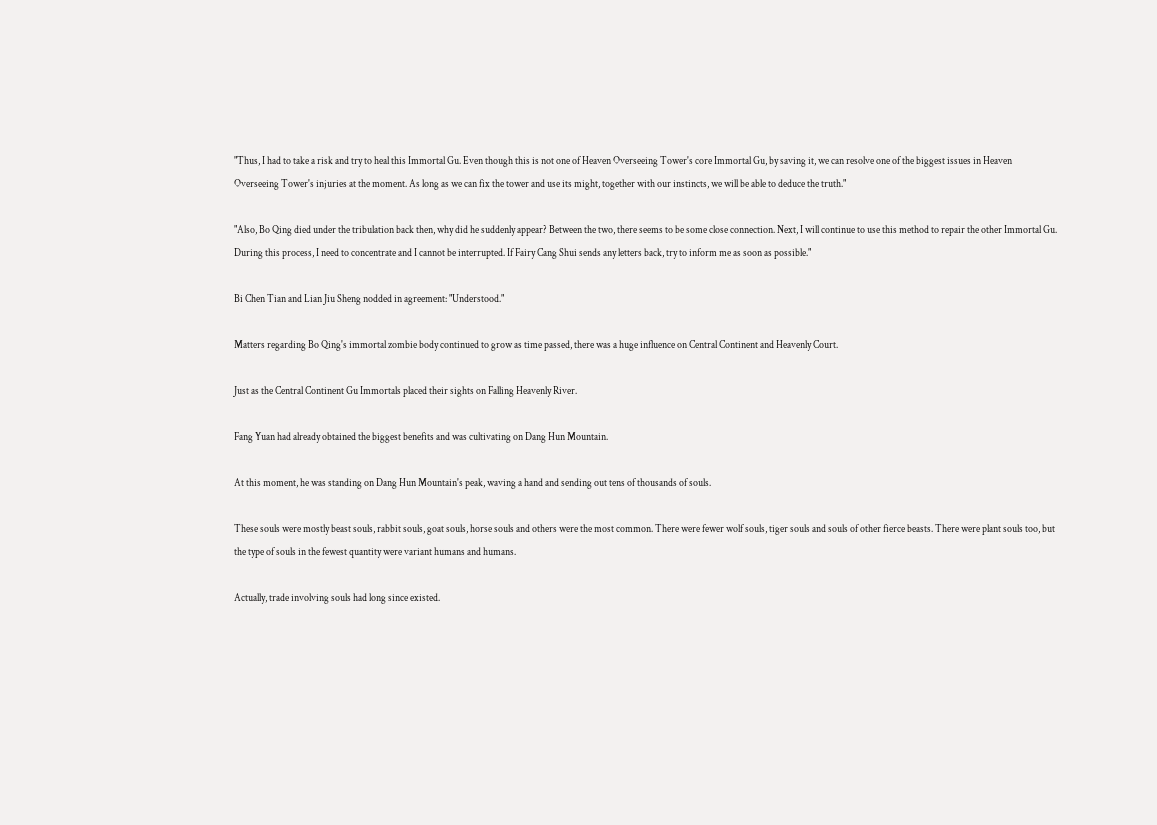"Thus, I had to take a risk and try to heal this Immortal Gu. Even though this is not one of Heaven Overseeing Tower's core Immortal Gu, by saving it, we can resolve one of the biggest issues in Heaven Overseeing Tower's injuries at the moment. As long as we can fix the tower and use its might, together with our instincts, we will be able to deduce the truth."

"Also, Bo Qing died under the tribulation back then, why did he suddenly appear? Between the two, there seems to be some close connection. Next, I will continue to use this method to repair the other Immortal Gu. During this process, I need to concentrate and I cannot be interrupted. If Fairy Cang Shui sends any letters back, try to inform me as soon as possible."

Bi Chen Tian and Lian Jiu Sheng nodded in agreement: "Understood."

Matters regarding Bo Qing's immortal zombie body continued to grow as time passed, there was a huge influence on Central Continent and Heavenly Court.

Just as the Central Continent Gu Immortals placed their sights on Falling Heavenly River.

Fang Yuan had already obtained the biggest benefits and was cultivating on Dang Hun Mountain.

At this moment, he was standing on Dang Hun Mountain's peak, waving a hand and sending out tens of thousands of souls.

These souls were mostly beast souls, rabbit souls, goat souls, horse souls and others were the most common. There were fewer wolf souls, tiger souls and souls of other fierce beasts. There were plant souls too, but the type of souls in the fewest quantity were variant humans and humans.

Actually, trade involving souls had long since existed.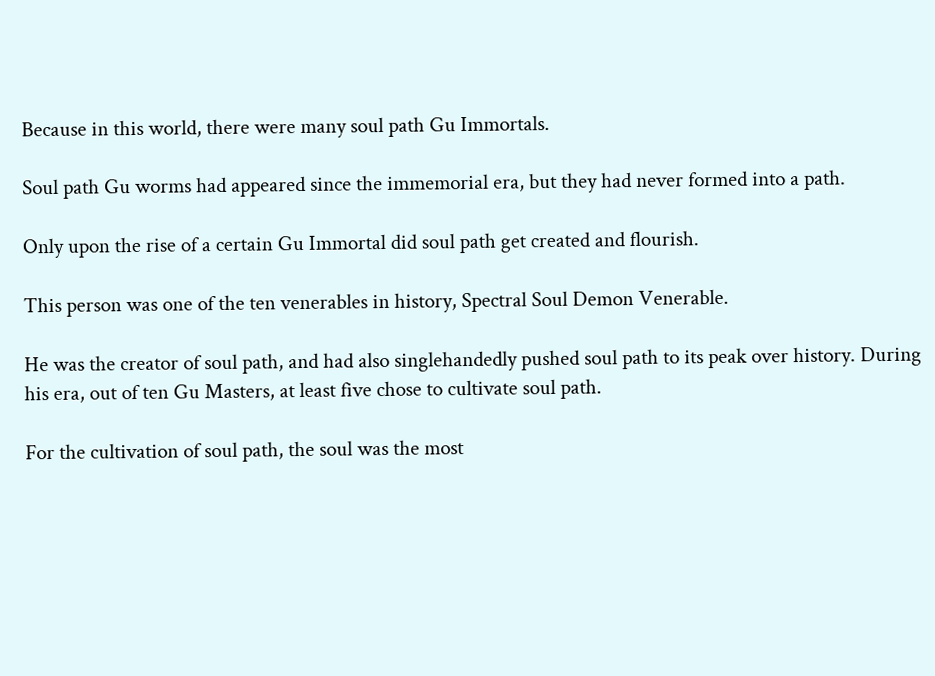Because in this world, there were many soul path Gu Immortals.

Soul path Gu worms had appeared since the immemorial era, but they had never formed into a path.

Only upon the rise of a certain Gu Immortal did soul path get created and flourish.

This person was one of the ten venerables in history, Spectral Soul Demon Venerable.

He was the creator of soul path, and had also singlehandedly pushed soul path to its peak over history. During his era, out of ten Gu Masters, at least five chose to cultivate soul path.

For the cultivation of soul path, the soul was the most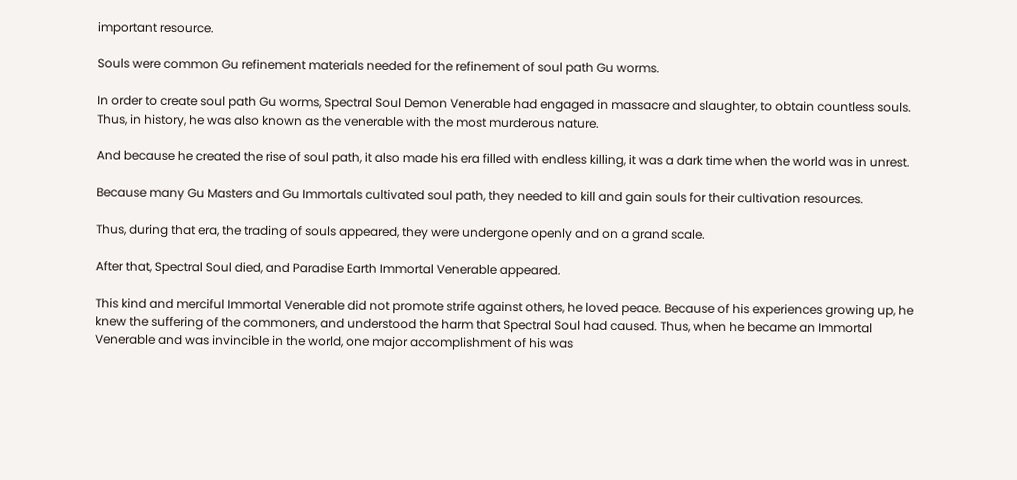important resource.

Souls were common Gu refinement materials needed for the refinement of soul path Gu worms.

In order to create soul path Gu worms, Spectral Soul Demon Venerable had engaged in massacre and slaughter, to obtain countless souls. Thus, in history, he was also known as the venerable with the most murderous nature.

And because he created the rise of soul path, it also made his era filled with endless killing, it was a dark time when the world was in unrest.

Because many Gu Masters and Gu Immortals cultivated soul path, they needed to kill and gain souls for their cultivation resources.

Thus, during that era, the trading of souls appeared, they were undergone openly and on a grand scale.

After that, Spectral Soul died, and Paradise Earth Immortal Venerable appeared.

This kind and merciful Immortal Venerable did not promote strife against others, he loved peace. Because of his experiences growing up, he knew the suffering of the commoners, and understood the harm that Spectral Soul had caused. Thus, when he became an Immortal Venerable and was invincible in the world, one major accomplishment of his was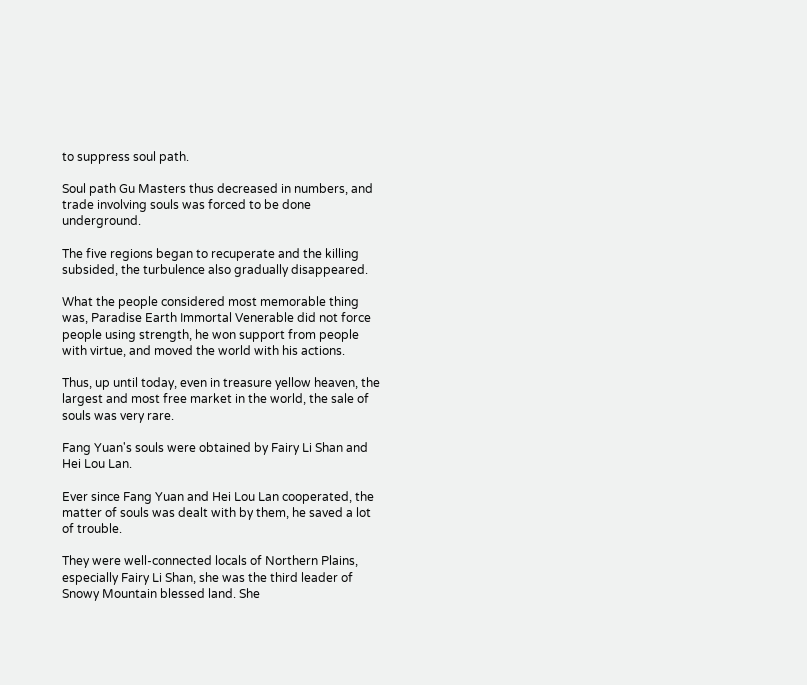to suppress soul path.

Soul path Gu Masters thus decreased in numbers, and trade involving souls was forced to be done underground.

The five regions began to recuperate and the killing subsided, the turbulence also gradually disappeared.

What the people considered most memorable thing was, Paradise Earth Immortal Venerable did not force people using strength, he won support from people with virtue, and moved the world with his actions.

Thus, up until today, even in treasure yellow heaven, the largest and most free market in the world, the sale of souls was very rare.

Fang Yuan's souls were obtained by Fairy Li Shan and Hei Lou Lan.

Ever since Fang Yuan and Hei Lou Lan cooperated, the matter of souls was dealt with by them, he saved a lot of trouble.

They were well-connected locals of Northern Plains, especially Fairy Li Shan, she was the third leader of Snowy Mountain blessed land. She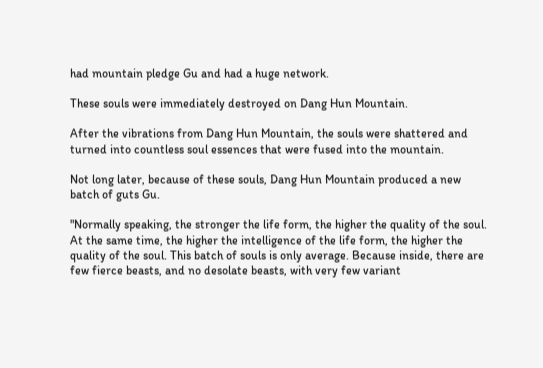had mountain pledge Gu and had a huge network.

These souls were immediately destroyed on Dang Hun Mountain.

After the vibrations from Dang Hun Mountain, the souls were shattered and turned into countless soul essences that were fused into the mountain.

Not long later, because of these souls, Dang Hun Mountain produced a new batch of guts Gu.

"Normally speaking, the stronger the life form, the higher the quality of the soul. At the same time, the higher the intelligence of the life form, the higher the quality of the soul. This batch of souls is only average. Because inside, there are few fierce beasts, and no desolate beasts, with very few variant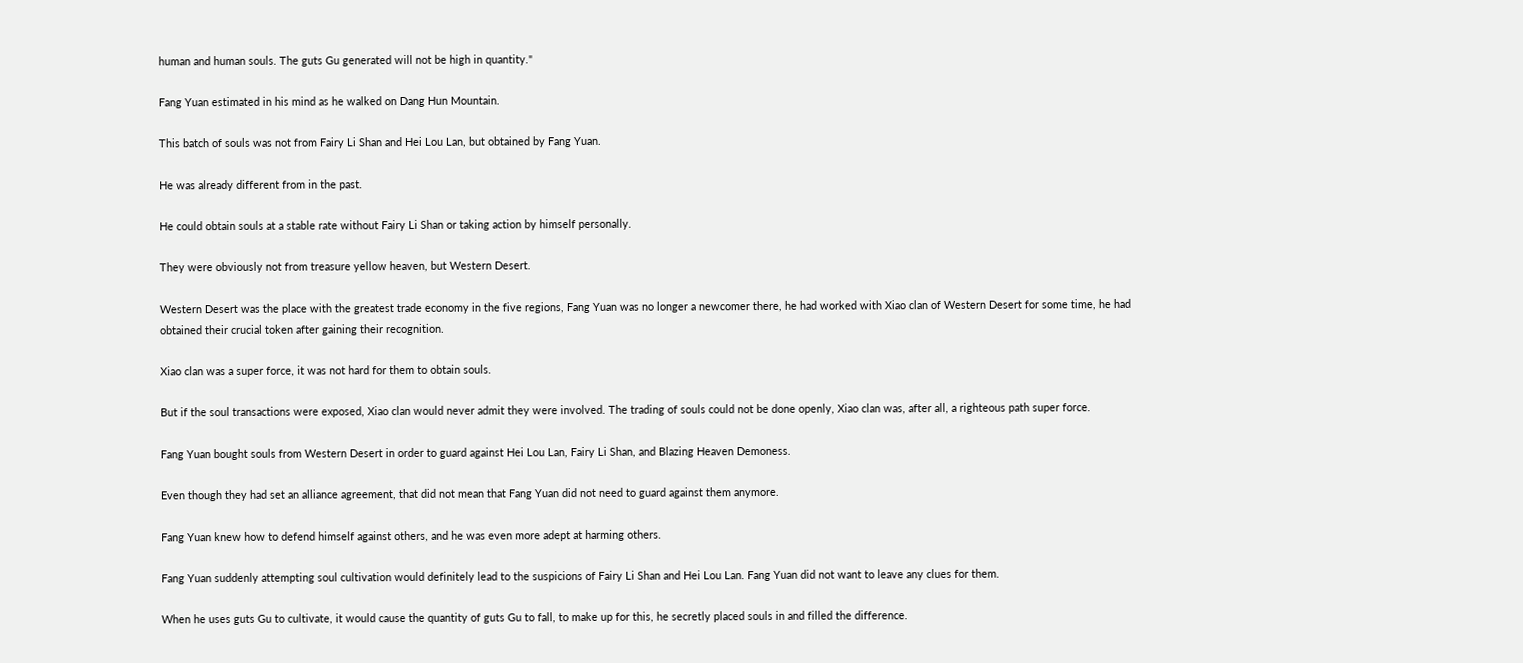human and human souls. The guts Gu generated will not be high in quantity."

Fang Yuan estimated in his mind as he walked on Dang Hun Mountain.

This batch of souls was not from Fairy Li Shan and Hei Lou Lan, but obtained by Fang Yuan.

He was already different from in the past.

He could obtain souls at a stable rate without Fairy Li Shan or taking action by himself personally.

They were obviously not from treasure yellow heaven, but Western Desert.

Western Desert was the place with the greatest trade economy in the five regions, Fang Yuan was no longer a newcomer there, he had worked with Xiao clan of Western Desert for some time, he had obtained their crucial token after gaining their recognition.

Xiao clan was a super force, it was not hard for them to obtain souls.

But if the soul transactions were exposed, Xiao clan would never admit they were involved. The trading of souls could not be done openly, Xiao clan was, after all, a righteous path super force.

Fang Yuan bought souls from Western Desert in order to guard against Hei Lou Lan, Fairy Li Shan, and Blazing Heaven Demoness.

Even though they had set an alliance agreement, that did not mean that Fang Yuan did not need to guard against them anymore.

Fang Yuan knew how to defend himself against others, and he was even more adept at harming others.

Fang Yuan suddenly attempting soul cultivation would definitely lead to the suspicions of Fairy Li Shan and Hei Lou Lan. Fang Yuan did not want to leave any clues for them.

When he uses guts Gu to cultivate, it would cause the quantity of guts Gu to fall, to make up for this, he secretly placed souls in and filled the difference.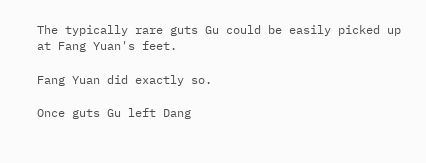The typically rare guts Gu could be easily picked up at Fang Yuan's feet.

Fang Yuan did exactly so.

Once guts Gu left Dang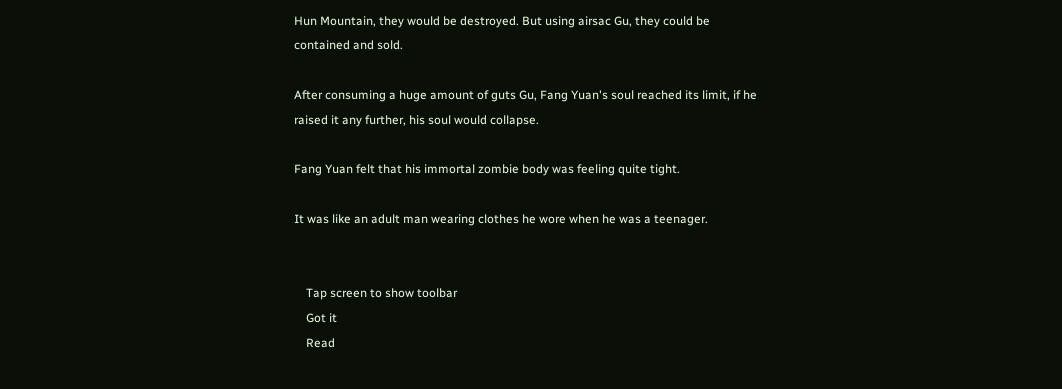Hun Mountain, they would be destroyed. But using airsac Gu, they could be contained and sold.

After consuming a huge amount of guts Gu, Fang Yuan's soul reached its limit, if he raised it any further, his soul would collapse.

Fang Yuan felt that his immortal zombie body was feeling quite tight.

It was like an adult man wearing clothes he wore when he was a teenager.


    Tap screen to show toolbar
    Got it
    Read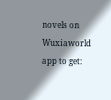novels on Wuxiaworld app to get: